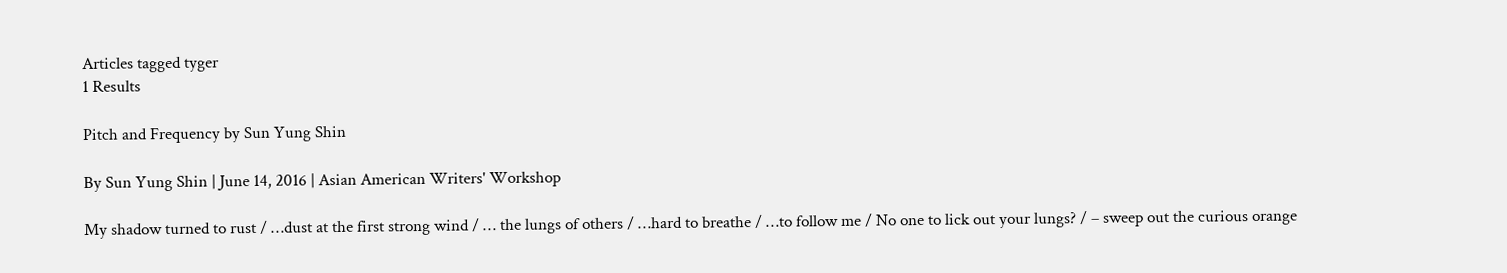Articles tagged tyger
1 Results

Pitch and Frequency by Sun Yung Shin

By Sun Yung Shin | June 14, 2016 | Asian American Writers' Workshop

My shadow turned to rust / …dust at the first strong wind / … the lungs of others / …hard to breathe / …to follow me / No one to lick out your lungs? / – sweep out the curious orange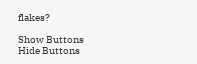flakes?

Show Buttons
Hide Buttons